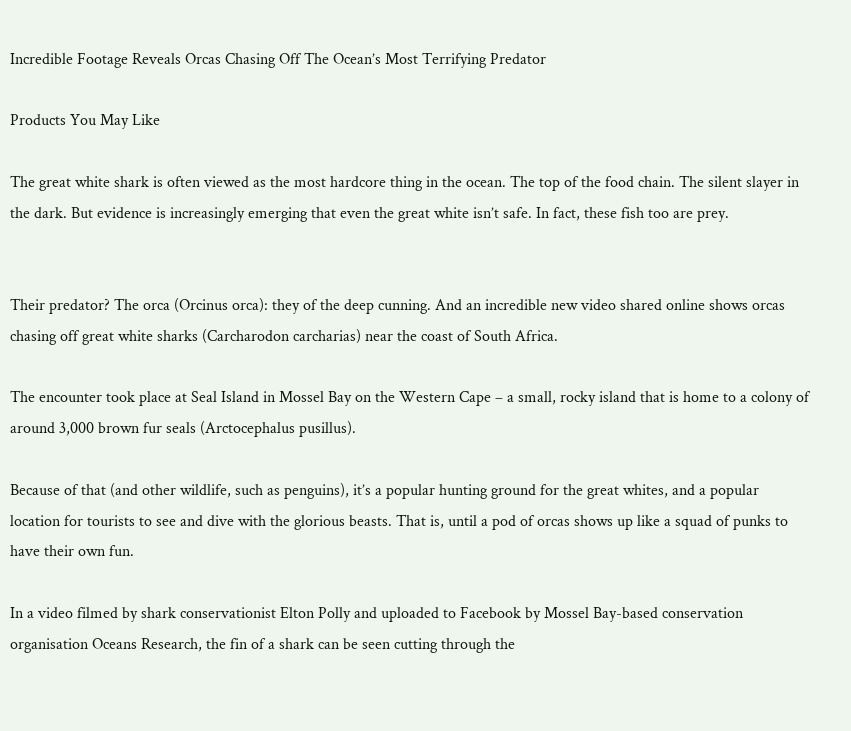Incredible Footage Reveals Orcas Chasing Off The Ocean’s Most Terrifying Predator

Products You May Like

The great white shark is often viewed as the most hardcore thing in the ocean. The top of the food chain. The silent slayer in the dark. But evidence is increasingly emerging that even the great white isn’t safe. In fact, these fish too are prey.


Their predator? The orca (Orcinus orca): they of the deep cunning. And an incredible new video shared online shows orcas chasing off great white sharks (Carcharodon carcharias) near the coast of South Africa.

The encounter took place at Seal Island in Mossel Bay on the Western Cape – a small, rocky island that is home to a colony of around 3,000 brown fur seals (Arctocephalus pusillus).

Because of that (and other wildlife, such as penguins), it’s a popular hunting ground for the great whites, and a popular location for tourists to see and dive with the glorious beasts. That is, until a pod of orcas shows up like a squad of punks to have their own fun.

In a video filmed by shark conservationist Elton Polly and uploaded to Facebook by Mossel Bay-based conservation organisation Oceans Research, the fin of a shark can be seen cutting through the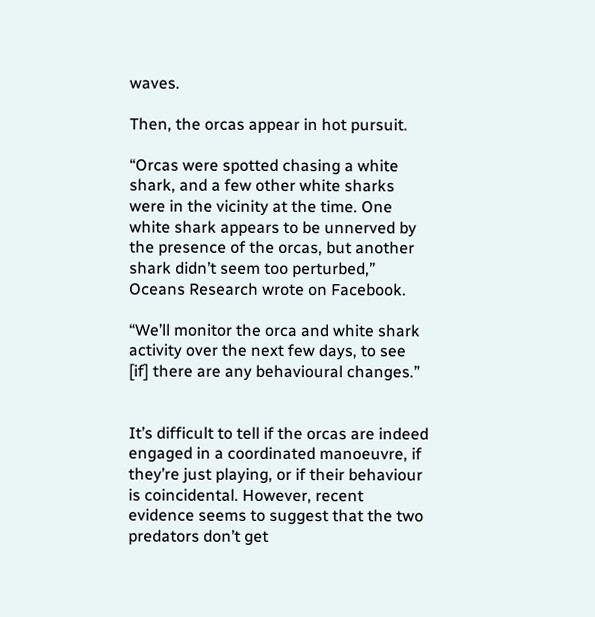waves.

Then, the orcas appear in hot pursuit.

“Orcas were spotted chasing a white shark, and a few other white sharks were in the vicinity at the time. One white shark appears to be unnerved by the presence of the orcas, but another shark didn’t seem too perturbed,” Oceans Research wrote on Facebook.

“We’ll monitor the orca and white shark activity over the next few days, to see [if] there are any behavioural changes.”


It’s difficult to tell if the orcas are indeed engaged in a coordinated manoeuvre, if they’re just playing, or if their behaviour is coincidental. However, recent evidence seems to suggest that the two predators don’t get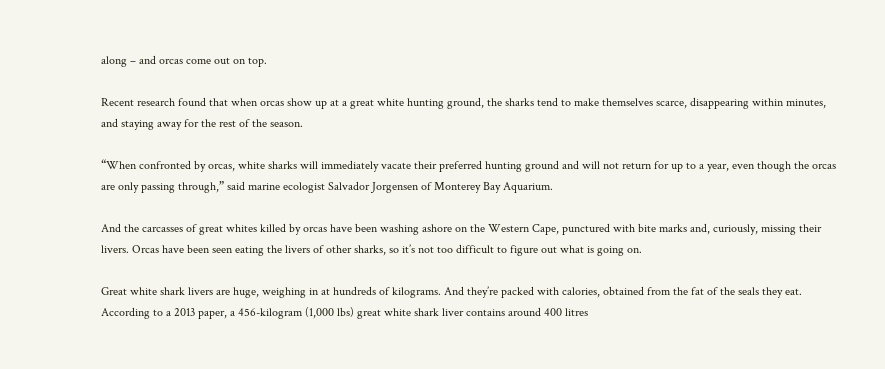along – and orcas come out on top.

Recent research found that when orcas show up at a great white hunting ground, the sharks tend to make themselves scarce, disappearing within minutes, and staying away for the rest of the season.

“When confronted by orcas, white sharks will immediately vacate their preferred hunting ground and will not return for up to a year, even though the orcas are only passing through,” said marine ecologist Salvador Jorgensen of Monterey Bay Aquarium.

And the carcasses of great whites killed by orcas have been washing ashore on the Western Cape, punctured with bite marks and, curiously, missing their livers. Orcas have been seen eating the livers of other sharks, so it’s not too difficult to figure out what is going on.

Great white shark livers are huge, weighing in at hundreds of kilograms. And they’re packed with calories, obtained from the fat of the seals they eat. According to a 2013 paper, a 456-kilogram (1,000 lbs) great white shark liver contains around 400 litres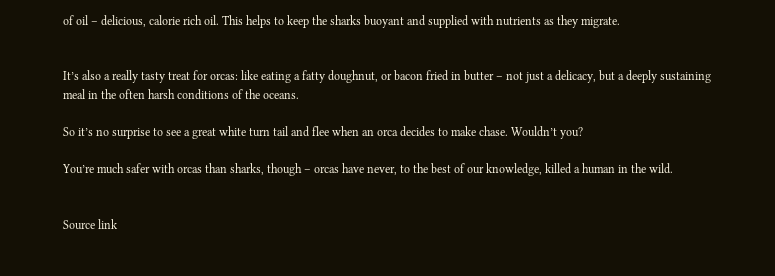of oil – delicious, calorie rich oil. This helps to keep the sharks buoyant and supplied with nutrients as they migrate.


It’s also a really tasty treat for orcas: like eating a fatty doughnut, or bacon fried in butter – not just a delicacy, but a deeply sustaining meal in the often harsh conditions of the oceans.

So it’s no surprise to see a great white turn tail and flee when an orca decides to make chase. Wouldn’t you?

You’re much safer with orcas than sharks, though – orcas have never, to the best of our knowledge, killed a human in the wild.


Source link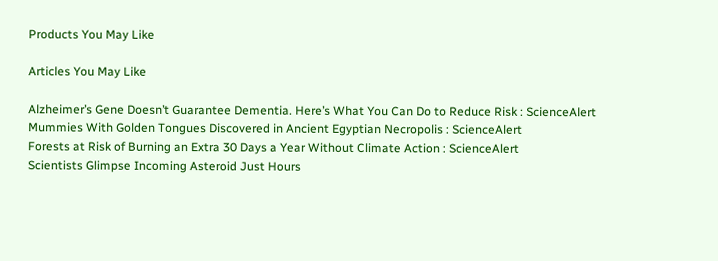Products You May Like

Articles You May Like

Alzheimer’s Gene Doesn’t Guarantee Dementia. Here’s What You Can Do to Reduce Risk : ScienceAlert
Mummies With Golden Tongues Discovered in Ancient Egyptian Necropolis : ScienceAlert
Forests at Risk of Burning an Extra 30 Days a Year Without Climate Action : ScienceAlert
Scientists Glimpse Incoming Asteroid Just Hours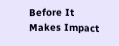Before It Makes Impact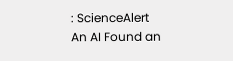: ScienceAlert
An AI Found an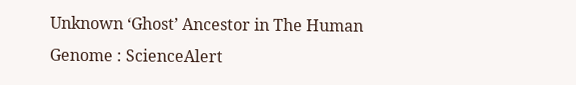Unknown ‘Ghost’ Ancestor in The Human Genome : ScienceAlert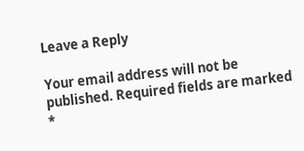Leave a Reply

Your email address will not be published. Required fields are marked *